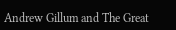Andrew Gillum and The Great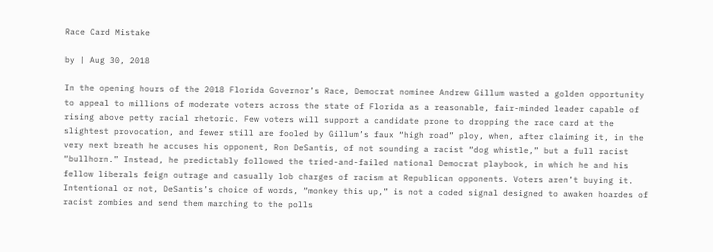Race Card Mistake

by | Aug 30, 2018

In the opening hours of the 2018 Florida Governor’s Race, Democrat nominee Andrew Gillum wasted a golden opportunity to appeal to millions of moderate voters across the state of Florida as a reasonable, fair-minded leader capable of rising above petty racial rhetoric. Few voters will support a candidate prone to dropping the race card at the slightest provocation, and fewer still are fooled by Gillum’s faux “high road” ploy, when, after claiming it, in the very next breath he accuses his opponent, Ron DeSantis, of not sounding a racist “dog whistle,” but a full racist “bullhorn.” Instead, he predictably followed the tried-and-failed national Democrat playbook, in which he and his fellow liberals feign outrage and casually lob charges of racism at Republican opponents. Voters aren’t buying it. Intentional or not, DeSantis’s choice of words, “monkey this up,” is not a coded signal designed to awaken hoardes of racist zombies and send them marching to the polls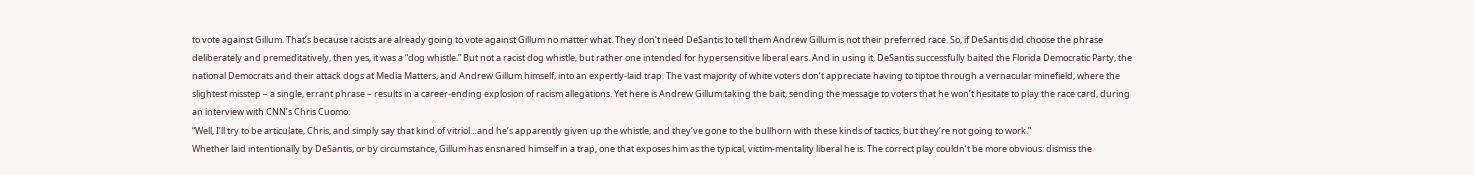to vote against Gillum. That’s because racists are already going to vote against Gillum no matter what. They don’t need DeSantis to tell them Andrew Gillum is not their preferred race. So, if DeSantis did choose the phrase deliberately and premeditatively, then yes, it was a “dog whistle.” But not a racist dog whistle, but rather one intended for hypersensitive liberal ears. And in using it, DeSantis successfully baited the Florida Democratic Party, the national Democrats and their attack dogs at Media Matters, and Andrew Gillum himself, into an expertly-laid trap. The vast majority of white voters don’t appreciate having to tiptoe through a vernacular minefield, where the slightest misstep – a single, errant phrase – results in a career-ending explosion of racism allegations. Yet here is Andrew Gillum taking the bait, sending the message to voters that he won’t hesitate to play the race card, during an interview with CNN’s Chris Cuomo:
“Well, I’ll try to be articulate, Chris, and simply say that kind of vitriol…and he’s apparently given up the whistle, and they’ve gone to the bullhorn with these kinds of tactics, but they’re not going to work.”
Whether laid intentionally by DeSantis, or by circumstance, Gillum has ensnared himself in a trap, one that exposes him as the typical, victim-mentality liberal he is. The correct play couldn’t be more obvious: dismiss the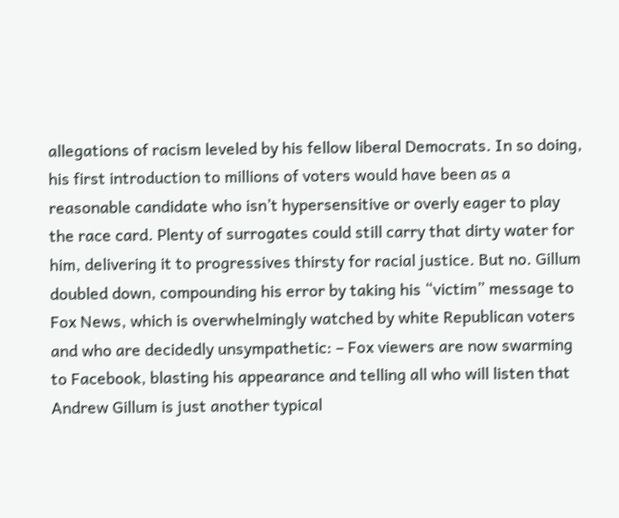allegations of racism leveled by his fellow liberal Democrats. In so doing, his first introduction to millions of voters would have been as a reasonable candidate who isn’t hypersensitive or overly eager to play the race card. Plenty of surrogates could still carry that dirty water for him, delivering it to progressives thirsty for racial justice. But no. Gillum doubled down, compounding his error by taking his “victim” message to Fox News, which is overwhelmingly watched by white Republican voters and who are decidedly unsympathetic: – Fox viewers are now swarming to Facebook, blasting his appearance and telling all who will listen that Andrew Gillum is just another typical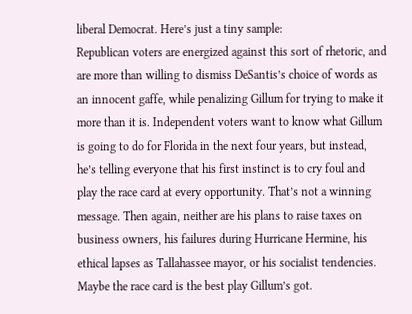liberal Democrat. Here’s just a tiny sample:
Republican voters are energized against this sort of rhetoric, and are more than willing to dismiss DeSantis’s choice of words as an innocent gaffe, while penalizing Gillum for trying to make it more than it is. Independent voters want to know what Gillum is going to do for Florida in the next four years, but instead, he’s telling everyone that his first instinct is to cry foul and play the race card at every opportunity. That’s not a winning message. Then again, neither are his plans to raise taxes on business owners, his failures during Hurricane Hermine, his ethical lapses as Tallahassee mayor, or his socialist tendencies. Maybe the race card is the best play Gillum’s got.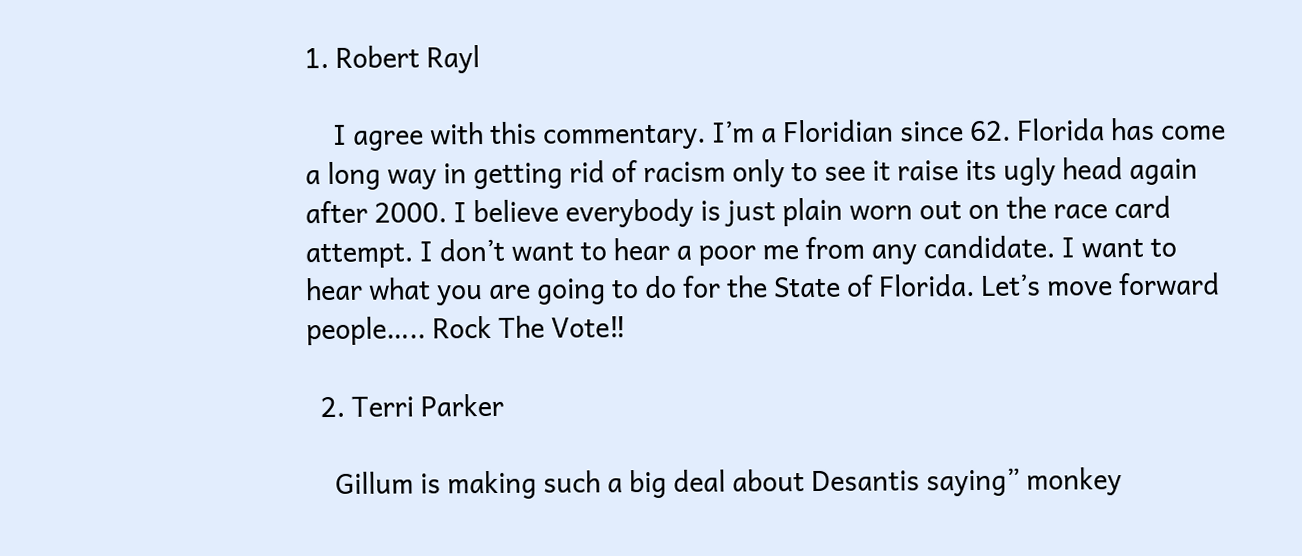1. Robert Rayl

    I agree with this commentary. I’m a Floridian since 62. Florida has come a long way in getting rid of racism only to see it raise its ugly head again after 2000. I believe everybody is just plain worn out on the race card attempt. I don’t want to hear a poor me from any candidate. I want to hear what you are going to do for the State of Florida. Let’s move forward people….. Rock The Vote‼

  2. Terri Parker

    Gillum is making such a big deal about Desantis saying” monkey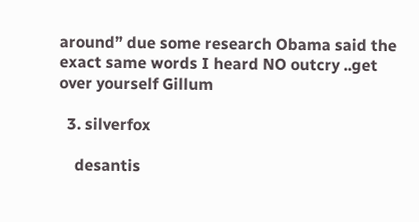around” due some research Obama said the exact same words I heard NO outcry ..get over yourself Gillum

  3. silverfox

    desantis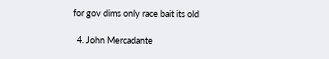for gov dims only race bait its old

  4. John Mercadante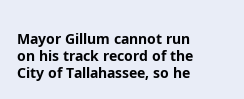Mayor Gillum cannot run on his track record of the City of Tallahassee, so he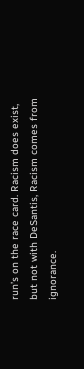run’s on the race card. Racism does exist, but not with DeSantis, Racism comes from ignorance.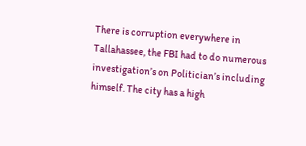There is corruption everywhere in Tallahassee, the FBI had to do numerous investigation’s on Politician’s including himself. The city has a high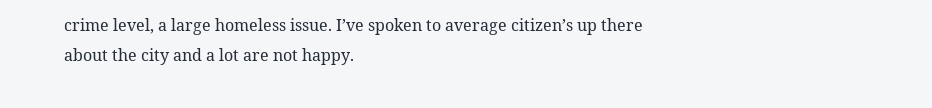crime level, a large homeless issue. I’ve spoken to average citizen’s up there about the city and a lot are not happy.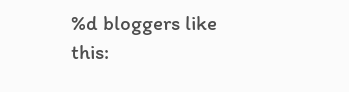%d bloggers like this: